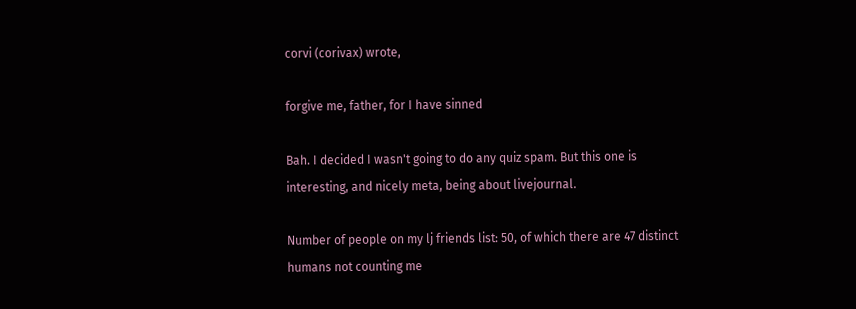corvi (corivax) wrote,

forgive me, father, for I have sinned

Bah. I decided I wasn't going to do any quiz spam. But this one is interesting, and nicely meta, being about livejournal.

Number of people on my lj friends list: 50, of which there are 47 distinct humans not counting me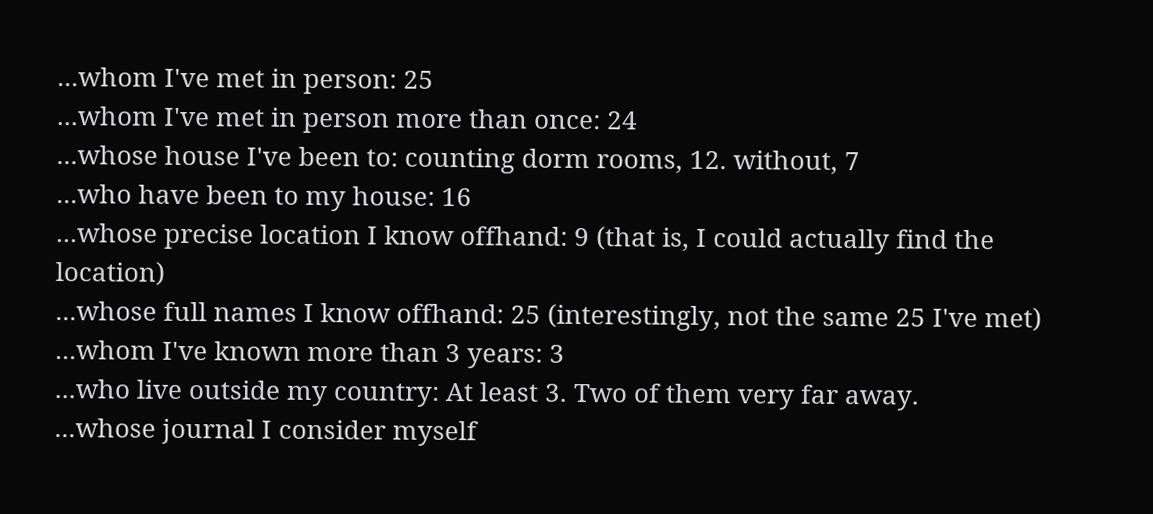...whom I've met in person: 25
...whom I've met in person more than once: 24
...whose house I've been to: counting dorm rooms, 12. without, 7
...who have been to my house: 16
...whose precise location I know offhand: 9 (that is, I could actually find the location)
...whose full names I know offhand: 25 (interestingly, not the same 25 I've met)
...whom I've known more than 3 years: 3
...who live outside my country: At least 3. Two of them very far away.
...whose journal I consider myself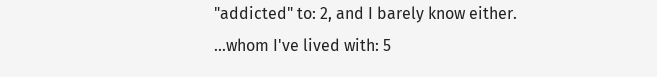"addicted" to: 2, and I barely know either.
...whom I've lived with: 5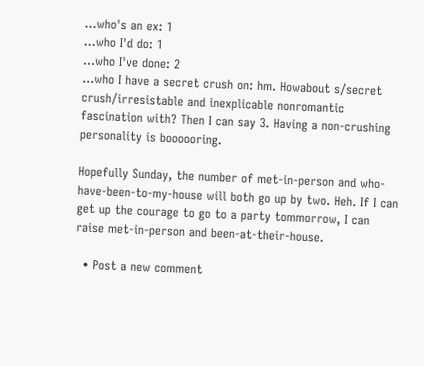...who's an ex: 1
...who I'd do: 1
...who I've done: 2
...who I have a secret crush on: hm. Howabout s/secret crush/irresistable and inexplicable nonromantic fascination with? Then I can say 3. Having a non-crushing personality is boooooring.

Hopefully Sunday, the number of met-in-person and who-have-been-to-my-house will both go up by two. Heh. If I can get up the courage to go to a party tommorrow, I can raise met-in-person and been-at-their-house.

  • Post a new comment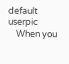default userpic
    When you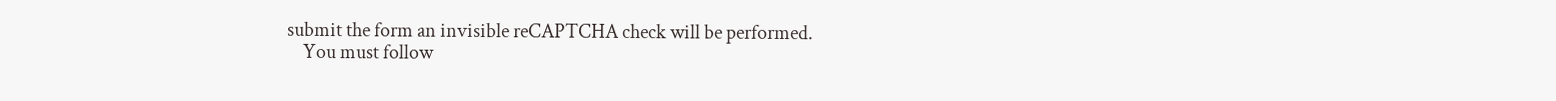submit the form an invisible reCAPTCHA check will be performed.
    You must follow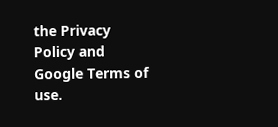the Privacy Policy and Google Terms of use.